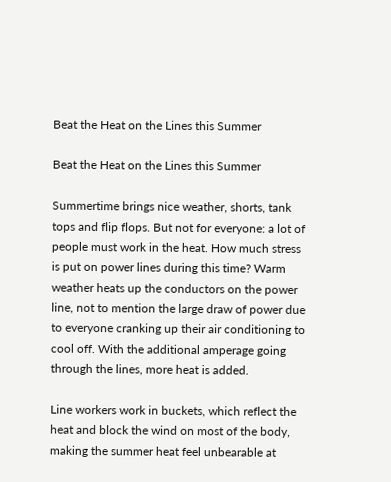Beat the Heat on the Lines this Summer

Beat the Heat on the Lines this Summer

Summertime brings nice weather, shorts, tank tops and flip flops. But not for everyone: a lot of people must work in the heat. How much stress is put on power lines during this time? Warm weather heats up the conductors on the power line, not to mention the large draw of power due to everyone cranking up their air conditioning to cool off. With the additional amperage going through the lines, more heat is added.

Line workers work in buckets, which reflect the heat and block the wind on most of the body, making the summer heat feel unbearable at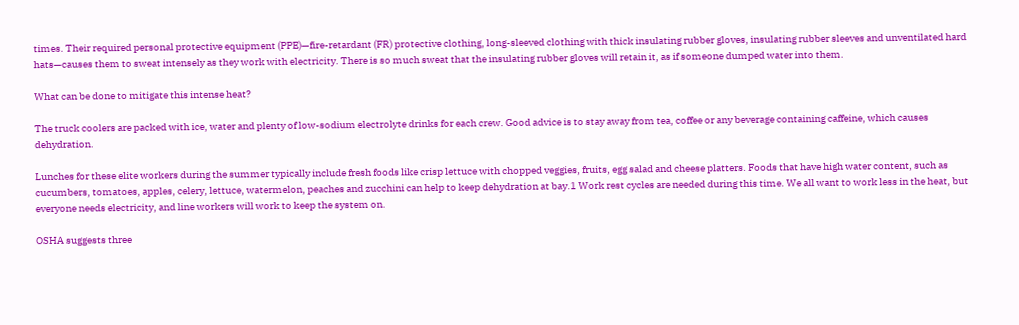times. Their required personal protective equipment (PPE)—fire-retardant (FR) protective clothing, long-sleeved clothing with thick insulating rubber gloves, insulating rubber sleeves and unventilated hard hats—causes them to sweat intensely as they work with electricity. There is so much sweat that the insulating rubber gloves will retain it, as if someone dumped water into them.

What can be done to mitigate this intense heat?

The truck coolers are packed with ice, water and plenty of low-sodium electrolyte drinks for each crew. Good advice is to stay away from tea, coffee or any beverage containing caffeine, which causes dehydration.

Lunches for these elite workers during the summer typically include fresh foods like crisp lettuce with chopped veggies, fruits, egg salad and cheese platters. Foods that have high water content, such as cucumbers, tomatoes, apples, celery, lettuce, watermelon, peaches and zucchini can help to keep dehydration at bay.1 Work rest cycles are needed during this time. We all want to work less in the heat, but everyone needs electricity, and line workers will work to keep the system on.

OSHA suggests three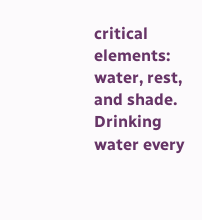critical elements: water, rest, and shade. Drinking water every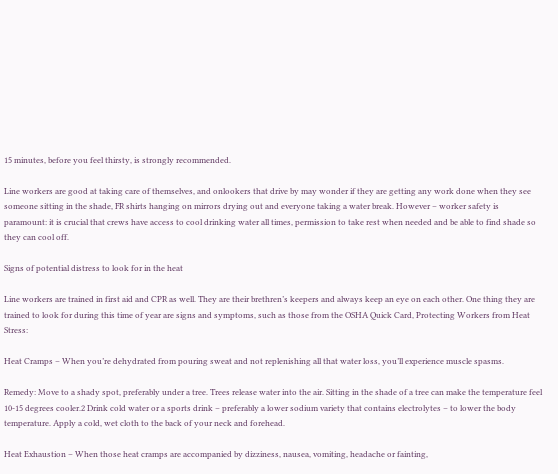15 minutes, before you feel thirsty, is strongly recommended.

Line workers are good at taking care of themselves, and onlookers that drive by may wonder if they are getting any work done when they see someone sitting in the shade, FR shirts hanging on mirrors drying out and everyone taking a water break. However – worker safety is paramount: it is crucial that crews have access to cool drinking water all times, permission to take rest when needed and be able to find shade so they can cool off.

Signs of potential distress to look for in the heat

Line workers are trained in first aid and CPR as well. They are their brethren’s keepers and always keep an eye on each other. One thing they are trained to look for during this time of year are signs and symptoms, such as those from the OSHA Quick Card, Protecting Workers from Heat Stress:

Heat Cramps – When you’re dehydrated from pouring sweat and not replenishing all that water loss, you’ll experience muscle spasms.

Remedy: Move to a shady spot, preferably under a tree. Trees release water into the air. Sitting in the shade of a tree can make the temperature feel 10-15 degrees cooler.2 Drink cold water or a sports drink – preferably a lower sodium variety that contains electrolytes – to lower the body temperature. Apply a cold, wet cloth to the back of your neck and forehead.

Heat Exhaustion – When those heat cramps are accompanied by dizziness, nausea, vomiting, headache or fainting,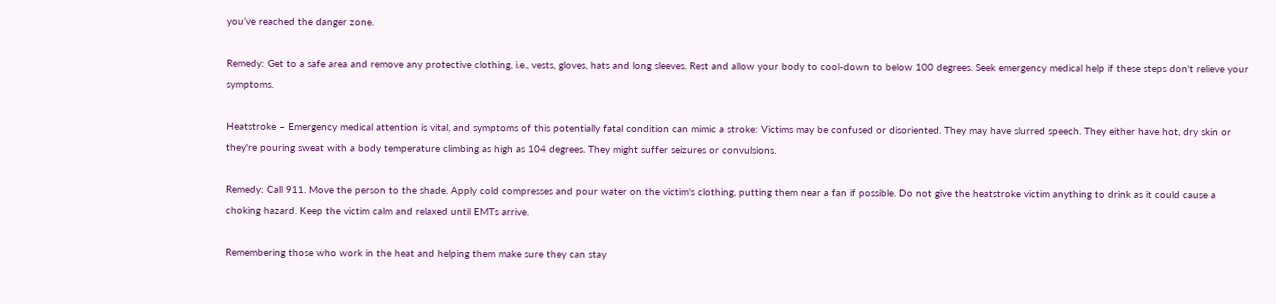you’ve reached the danger zone.

Remedy: Get to a safe area and remove any protective clothing, i.e., vests, gloves, hats and long sleeves. Rest and allow your body to cool-down to below 100 degrees. Seek emergency medical help if these steps don't relieve your symptoms.

Heatstroke – Emergency medical attention is vital, and symptoms of this potentially fatal condition can mimic a stroke: Victims may be confused or disoriented. They may have slurred speech. They either have hot, dry skin or they're pouring sweat with a body temperature climbing as high as 104 degrees. They might suffer seizures or convulsions.

Remedy: Call 911. Move the person to the shade. Apply cold compresses and pour water on the victim's clothing, putting them near a fan if possible. Do not give the heatstroke victim anything to drink as it could cause a choking hazard. Keep the victim calm and relaxed until EMTs arrive.

Remembering those who work in the heat and helping them make sure they can stay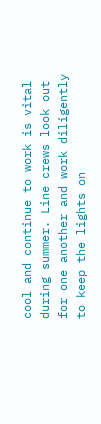cool and continue to work is vital during summer. Line crews look out for one another and work diligently to keep the lights on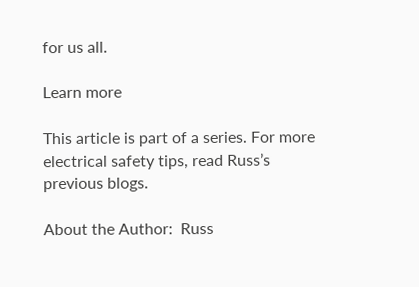for us all.

Learn more

This article is part of a series. For more electrical safety tips, read Russ’s previous blogs.

About the Author:  Russ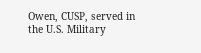Owen, CUSP, served in the U.S. Military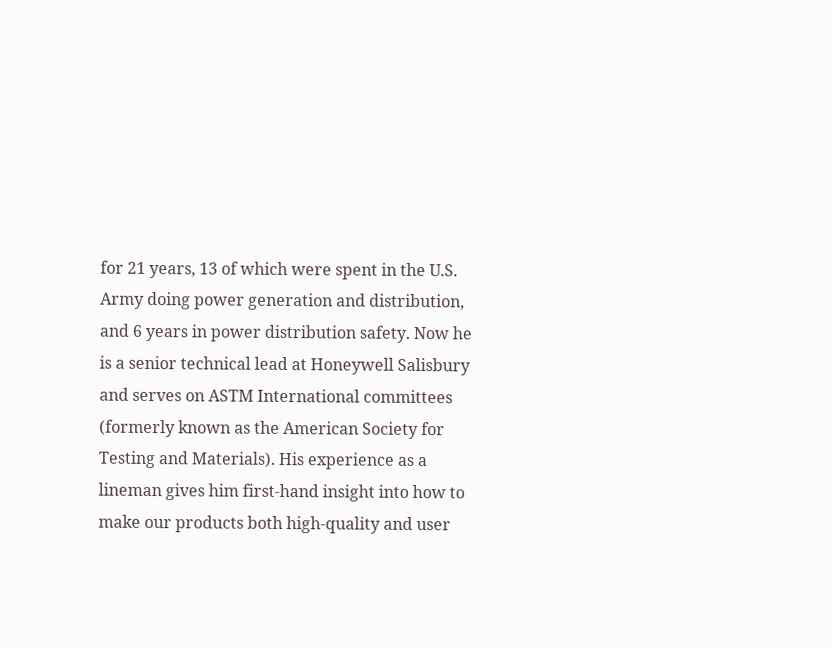for 21 years, 13 of which were spent in the U.S. Army doing power generation and distribution, and 6 years in power distribution safety. Now he is a senior technical lead at Honeywell Salisbury and serves on ASTM International committees (formerly known as the American Society for Testing and Materials). His experience as a lineman gives him first-hand insight into how to make our products both high-quality and user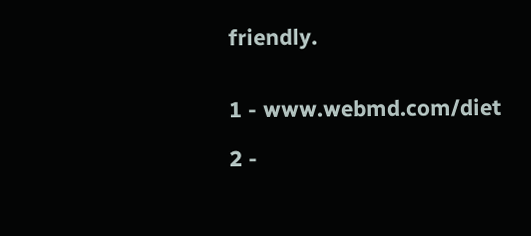friendly.


1 - www.webmd.com/diet

2 -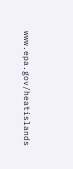www.epa.gov/heatislands